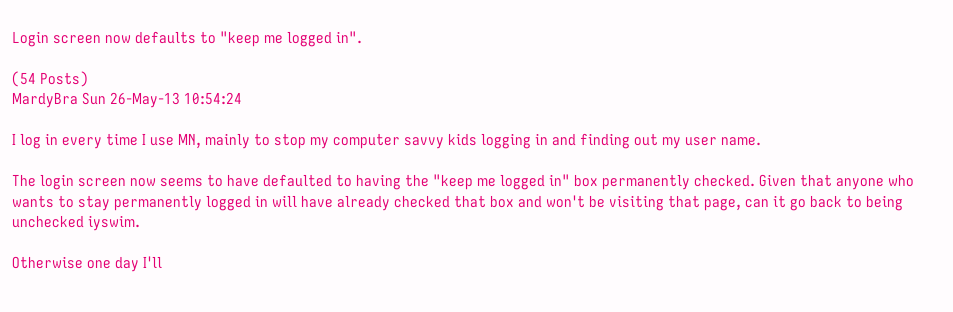Login screen now defaults to "keep me logged in".

(54 Posts)
MardyBra Sun 26-May-13 10:54:24

I log in every time I use MN, mainly to stop my computer savvy kids logging in and finding out my user name.

The login screen now seems to have defaulted to having the "keep me logged in" box permanently checked. Given that anyone who wants to stay permanently logged in will have already checked that box and won't be visiting that page, can it go back to being unchecked iyswim.

Otherwise one day I'll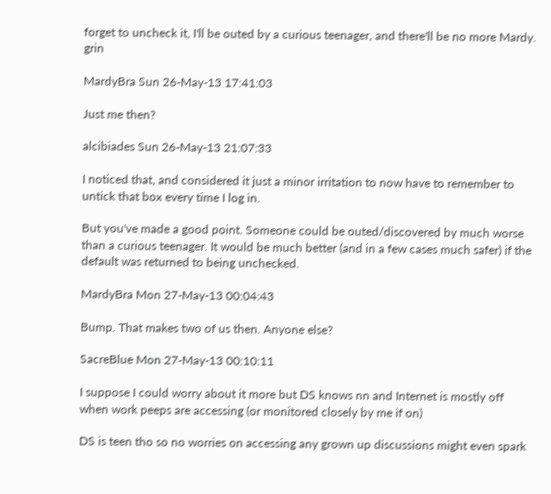forget to uncheck it, I'll be outed by a curious teenager, and there'll be no more Mardy. grin

MardyBra Sun 26-May-13 17:41:03

Just me then?

alcibiades Sun 26-May-13 21:07:33

I noticed that, and considered it just a minor irritation to now have to remember to untick that box every time I log in.

But you've made a good point. Someone could be outed/discovered by much worse than a curious teenager. It would be much better (and in a few cases much safer) if the default was returned to being unchecked.

MardyBra Mon 27-May-13 00:04:43

Bump. That makes two of us then. Anyone else?

SacreBlue Mon 27-May-13 00:10:11

I suppose I could worry about it more but DS knows nn and Internet is mostly off when work peeps are accessing (or monitored closely by me if on)

DS is teen tho so no worries on accessing any grown up discussions might even spark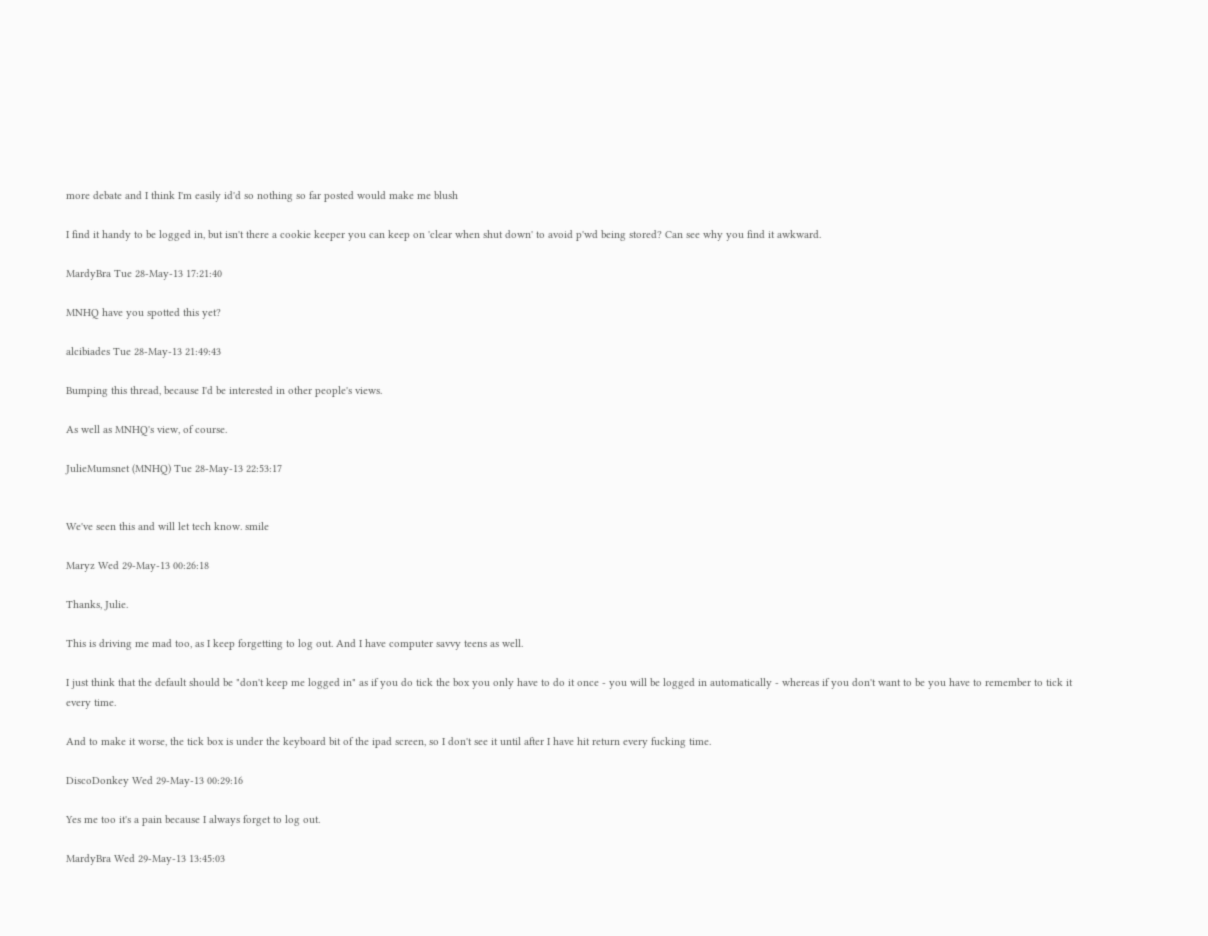more debate and I think I'm easily id'd so nothing so far posted would make me blush

I find it handy to be logged in, but isn't there a cookie keeper you can keep on 'clear when shut down' to avoid p'wd being stored? Can see why you find it awkward.

MardyBra Tue 28-May-13 17:21:40

MNHQ have you spotted this yet?

alcibiades Tue 28-May-13 21:49:43

Bumping this thread, because I'd be interested in other people's views.

As well as MNHQ's view, of course.

JulieMumsnet (MNHQ) Tue 28-May-13 22:53:17


We've seen this and will let tech know. smile

Maryz Wed 29-May-13 00:26:18

Thanks, Julie.

This is driving me mad too, as I keep forgetting to log out. And I have computer savvy teens as well.

I just think that the default should be "don't keep me logged in" as if you do tick the box you only have to do it once - you will be logged in automatically - whereas if you don't want to be you have to remember to tick it every time.

And to make it worse, the tick box is under the keyboard bit of the ipad screen, so I don't see it until after I have hit return every fucking time.

DiscoDonkey Wed 29-May-13 00:29:16

Yes me too it's a pain because I always forget to log out.

MardyBra Wed 29-May-13 13:45:03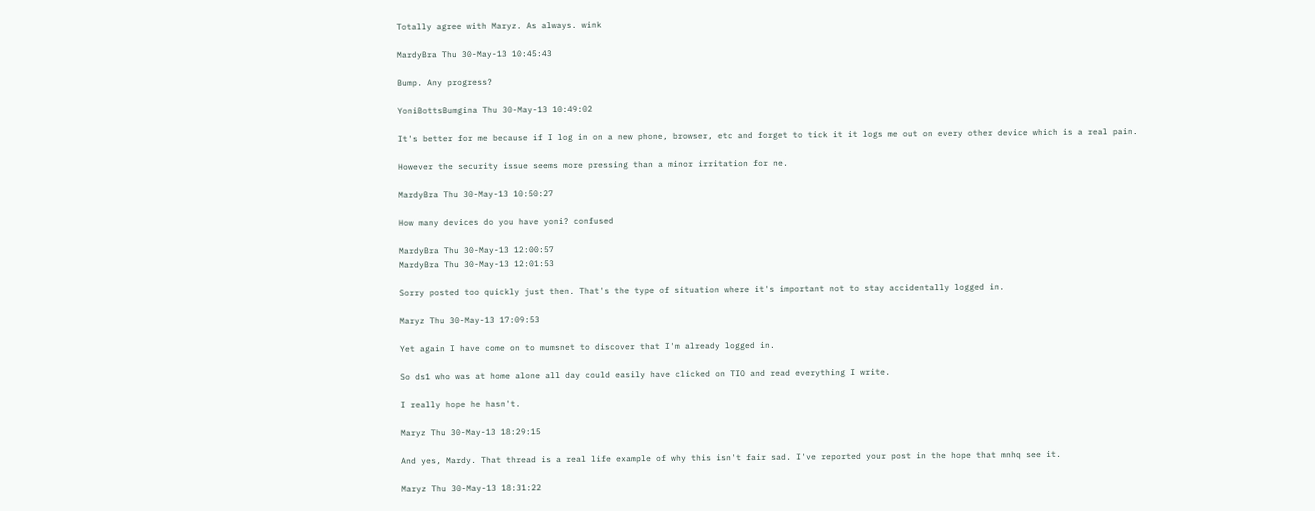Totally agree with Maryz. As always. wink

MardyBra Thu 30-May-13 10:45:43

Bump. Any progress?

YoniBottsBumgina Thu 30-May-13 10:49:02

It's better for me because if I log in on a new phone, browser, etc and forget to tick it it logs me out on every other device which is a real pain.

However the security issue seems more pressing than a minor irritation for ne.

MardyBra Thu 30-May-13 10:50:27

How many devices do you have yoni? confused

MardyBra Thu 30-May-13 12:00:57
MardyBra Thu 30-May-13 12:01:53

Sorry posted too quickly just then. That's the type of situation where it's important not to stay accidentally logged in.

Maryz Thu 30-May-13 17:09:53

Yet again I have come on to mumsnet to discover that I'm already logged in.

So ds1 who was at home alone all day could easily have clicked on TIO and read everything I write.

I really hope he hasn't.

Maryz Thu 30-May-13 18:29:15

And yes, Mardy. That thread is a real life example of why this isn't fair sad. I've reported your post in the hope that mnhq see it.

Maryz Thu 30-May-13 18:31:22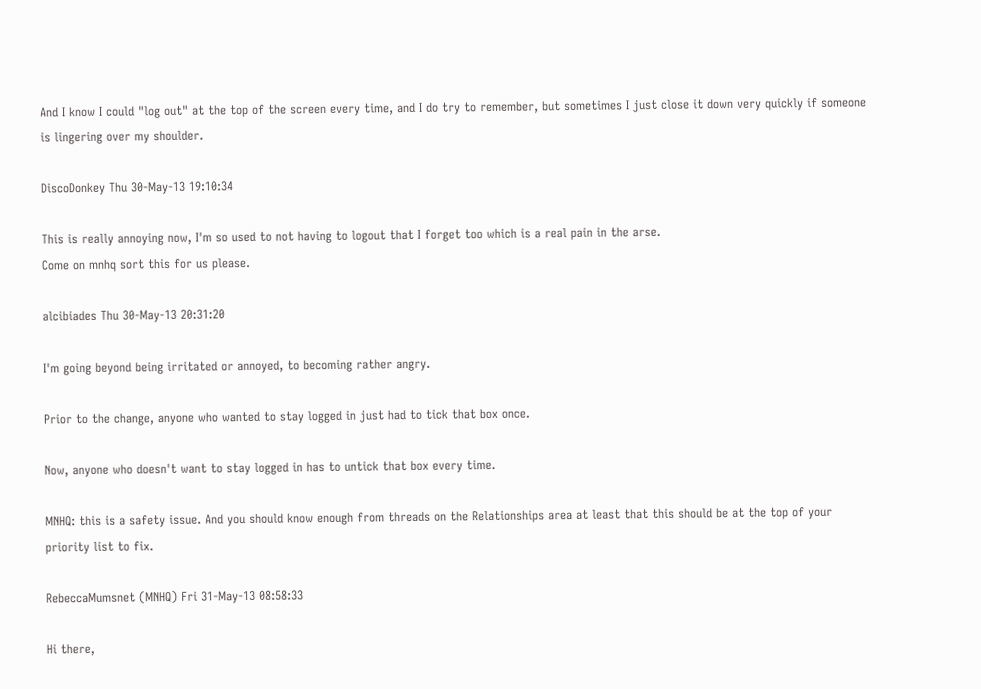And I know I could "log out" at the top of the screen every time, and I do try to remember, but sometimes I just close it down very quickly if someone is lingering over my shoulder.

DiscoDonkey Thu 30-May-13 19:10:34

This is really annoying now, I'm so used to not having to logout that I forget too which is a real pain in the arse.
Come on mnhq sort this for us please.

alcibiades Thu 30-May-13 20:31:20

I'm going beyond being irritated or annoyed, to becoming rather angry.

Prior to the change, anyone who wanted to stay logged in just had to tick that box once.

Now, anyone who doesn't want to stay logged in has to untick that box every time.

MNHQ: this is a safety issue. And you should know enough from threads on the Relationships area at least that this should be at the top of your priority list to fix.

RebeccaMumsnet (MNHQ) Fri 31-May-13 08:58:33

Hi there,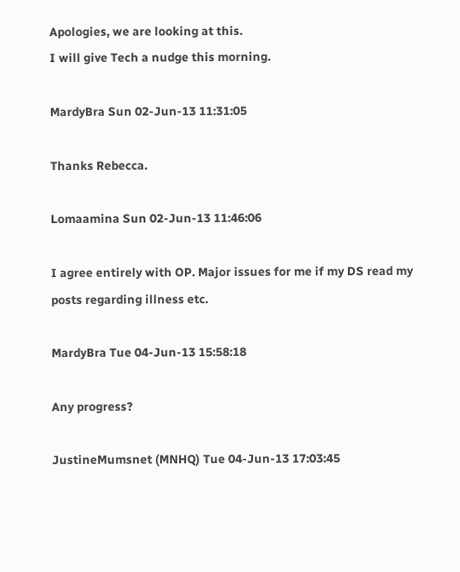Apologies, we are looking at this.
I will give Tech a nudge this morning.

MardyBra Sun 02-Jun-13 11:31:05

Thanks Rebecca.

Lomaamina Sun 02-Jun-13 11:46:06

I agree entirely with OP. Major issues for me if my DS read my posts regarding illness etc.

MardyBra Tue 04-Jun-13 15:58:18

Any progress?

JustineMumsnet (MNHQ) Tue 04-Jun-13 17:03:45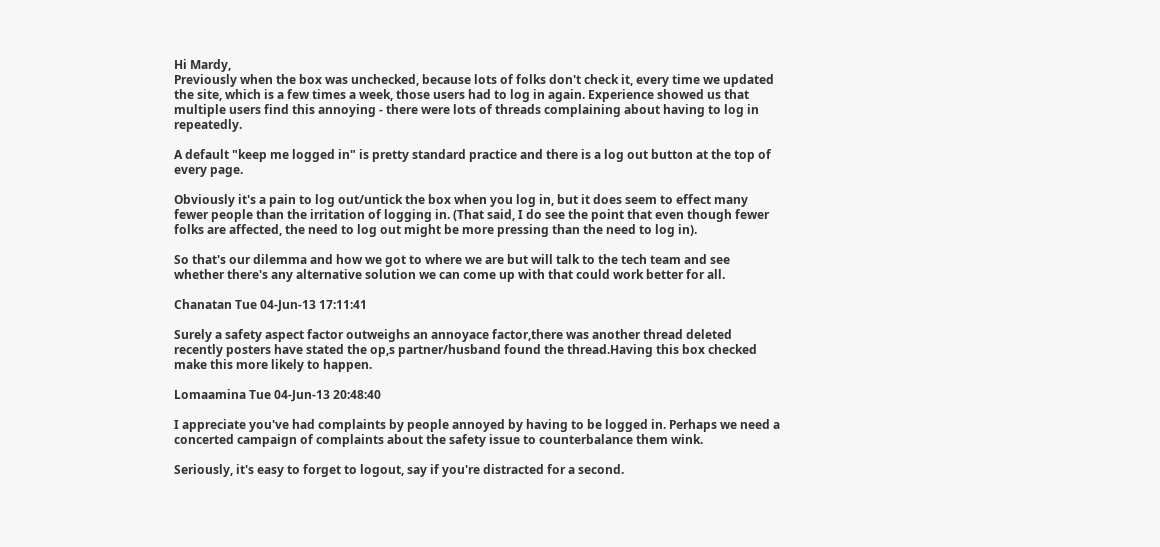Hi Mardy,
Previously when the box was unchecked, because lots of folks don't check it, every time we updated the site, which is a few times a week, those users had to log in again. Experience showed us that multiple users find this annoying - there were lots of threads complaining about having to log in repeatedly.

A default "keep me logged in" is pretty standard practice and there is a log out button at the top of every page.

Obviously it's a pain to log out/untick the box when you log in, but it does seem to effect many fewer people than the irritation of logging in. (That said, I do see the point that even though fewer folks are affected, the need to log out might be more pressing than the need to log in).

So that's our dilemma and how we got to where we are but will talk to the tech team and see whether there's any alternative solution we can come up with that could work better for all.

Chanatan Tue 04-Jun-13 17:11:41

Surely a safety aspect factor outweighs an annoyace factor,there was another thread deleted recently posters have stated the op,s partner/husband found the thread.Having this box checked make this more likely to happen.

Lomaamina Tue 04-Jun-13 20:48:40

I appreciate you've had complaints by people annoyed by having to be logged in. Perhaps we need a concerted campaign of complaints about the safety issue to counterbalance them wink.

Seriously, it's easy to forget to logout, say if you're distracted for a second.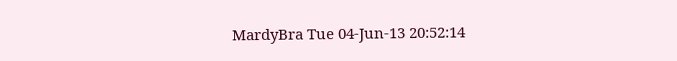MardyBra Tue 04-Jun-13 20:52:14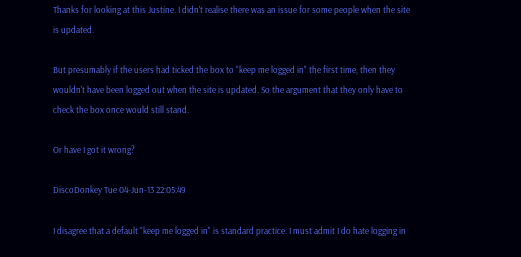Thanks for looking at this Justine. I didn't realise there was an issue for some people when the site is updated.

But presumably if the users had ticked the box to "keep me logged in" the first time, then they wouldn't have been logged out when the site is updated. So the argument that they only have to check the box once would still stand.

Or have I got it wrong?

DiscoDonkey Tue 04-Jun-13 22:05:49

I disagree that a default "keep me logged in" is standard practice. I must admit I do hate logging in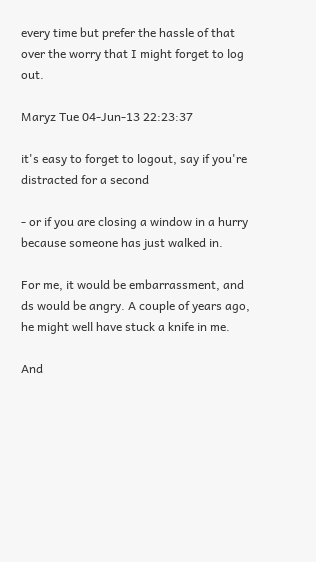every time but prefer the hassle of that over the worry that I might forget to log out.

Maryz Tue 04-Jun-13 22:23:37

it's easy to forget to logout, say if you're distracted for a second

- or if you are closing a window in a hurry because someone has just walked in.

For me, it would be embarrassment, and ds would be angry. A couple of years ago, he might well have stuck a knife in me.

And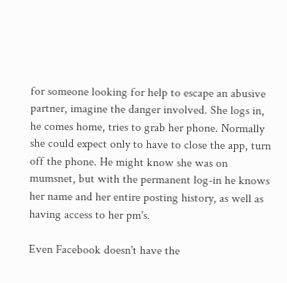for someone looking for help to escape an abusive partner, imagine the danger involved. She logs in, he comes home, tries to grab her phone. Normally she could expect only to have to close the app, turn off the phone. He might know she was on mumsnet, but with the permanent log-in he knows her name and her entire posting history, as well as having access to her pm's.

Even Facebook doesn't have the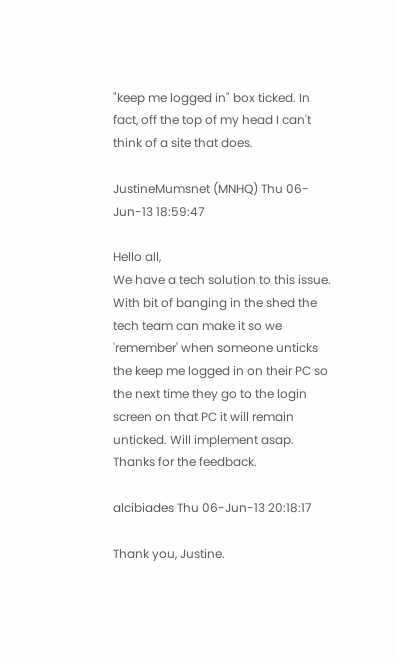"keep me logged in" box ticked. In fact, off the top of my head I can't think of a site that does.

JustineMumsnet (MNHQ) Thu 06-Jun-13 18:59:47

Hello all,
We have a tech solution to this issue. With bit of banging in the shed the tech team can make it so we 'remember' when someone unticks the keep me logged in on their PC so the next time they go to the login screen on that PC it will remain unticked. Will implement asap. Thanks for the feedback.

alcibiades Thu 06-Jun-13 20:18:17

Thank you, Justine.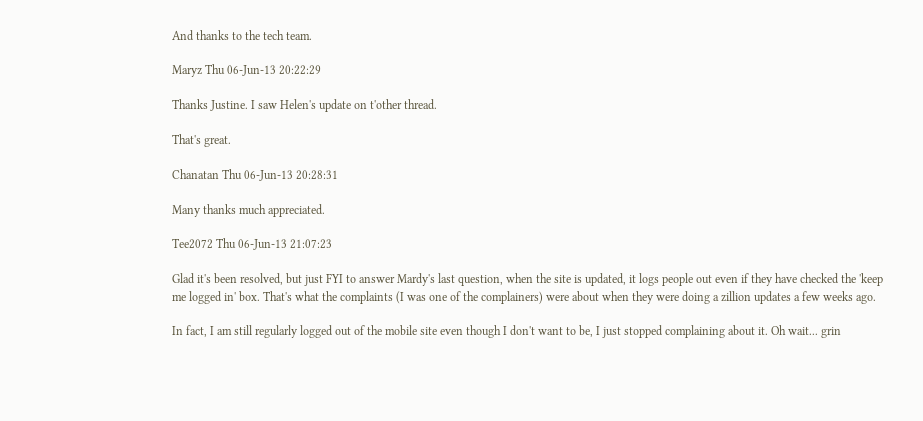And thanks to the tech team.

Maryz Thu 06-Jun-13 20:22:29

Thanks Justine. I saw Helen's update on t'other thread.

That's great.

Chanatan Thu 06-Jun-13 20:28:31

Many thanks much appreciated.

Tee2072 Thu 06-Jun-13 21:07:23

Glad it's been resolved, but just FYI to answer Mardy's last question, when the site is updated, it logs people out even if they have checked the 'keep me logged in' box. That's what the complaints (I was one of the complainers) were about when they were doing a zillion updates a few weeks ago.

In fact, I am still regularly logged out of the mobile site even though I don't want to be, I just stopped complaining about it. Oh wait... grin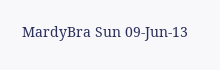MardyBra Sun 09-Jun-13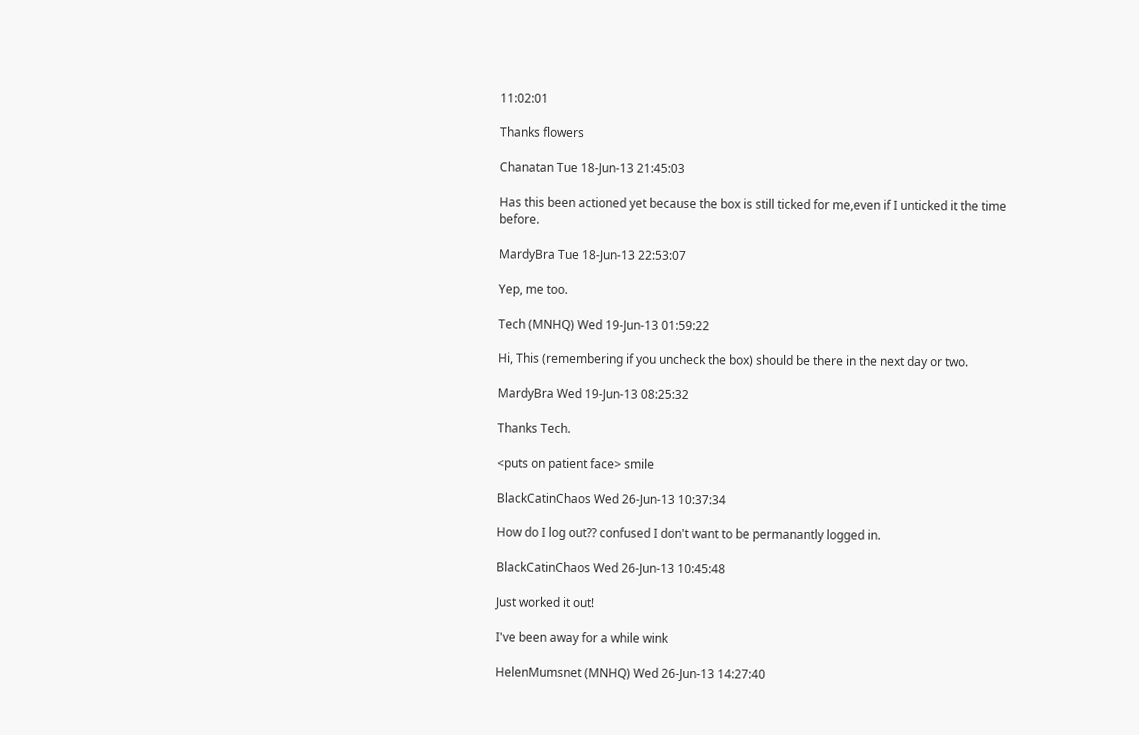11:02:01

Thanks flowers

Chanatan Tue 18-Jun-13 21:45:03

Has this been actioned yet because the box is still ticked for me,even if I unticked it the time before.

MardyBra Tue 18-Jun-13 22:53:07

Yep, me too.

Tech (MNHQ) Wed 19-Jun-13 01:59:22

Hi, This (remembering if you uncheck the box) should be there in the next day or two.

MardyBra Wed 19-Jun-13 08:25:32

Thanks Tech.

<puts on patient face> smile

BlackCatinChaos Wed 26-Jun-13 10:37:34

How do I log out?? confused I don't want to be permanantly logged in.

BlackCatinChaos Wed 26-Jun-13 10:45:48

Just worked it out!

I've been away for a while wink

HelenMumsnet (MNHQ) Wed 26-Jun-13 14:27:40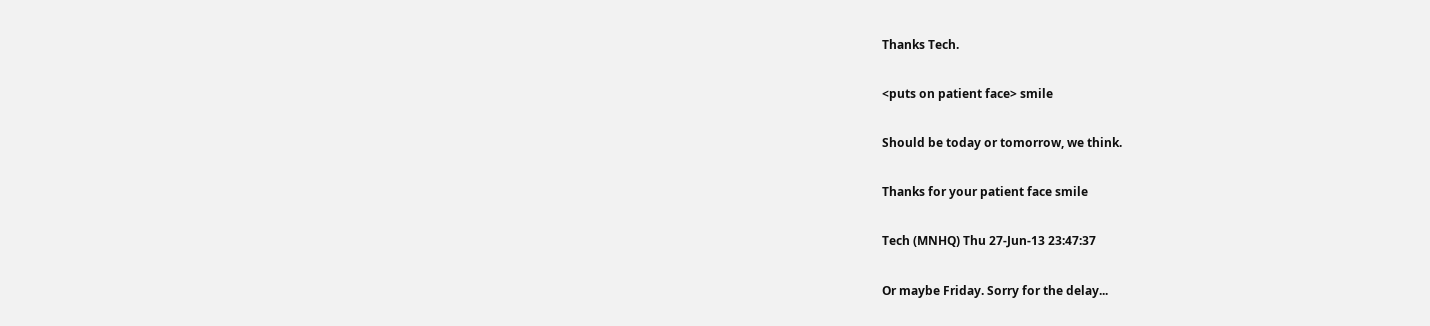Thanks Tech.

<puts on patient face> smile

Should be today or tomorrow, we think.

Thanks for your patient face smile

Tech (MNHQ) Thu 27-Jun-13 23:47:37

Or maybe Friday. Sorry for the delay...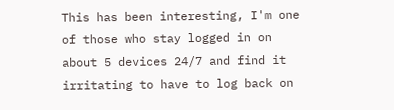This has been interesting, I'm one of those who stay logged in on about 5 devices 24/7 and find it irritating to have to log back on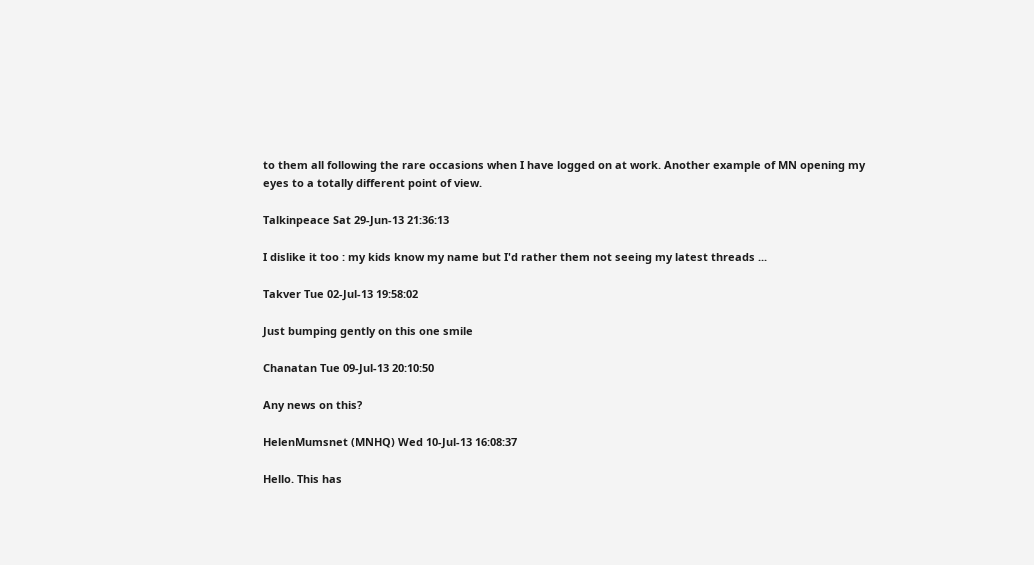to them all following the rare occasions when I have logged on at work. Another example of MN opening my eyes to a totally different point of view.

Talkinpeace Sat 29-Jun-13 21:36:13

I dislike it too : my kids know my name but I'd rather them not seeing my latest threads ...

Takver Tue 02-Jul-13 19:58:02

Just bumping gently on this one smile

Chanatan Tue 09-Jul-13 20:10:50

Any news on this?

HelenMumsnet (MNHQ) Wed 10-Jul-13 16:08:37

Hello. This has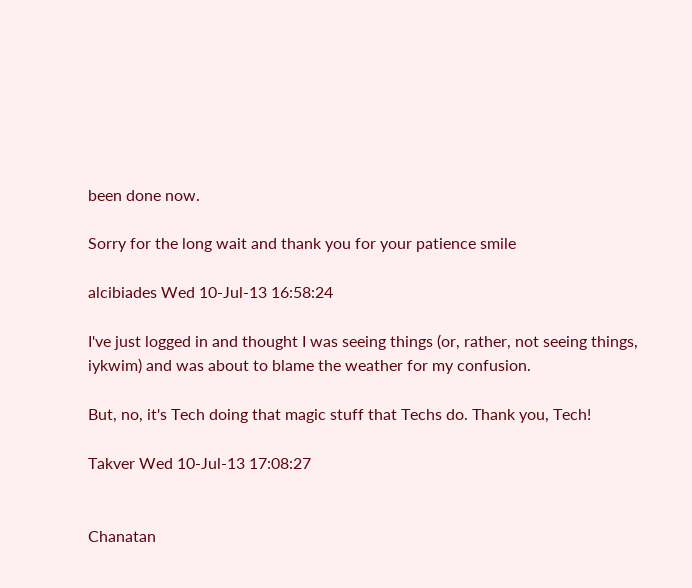been done now.

Sorry for the long wait and thank you for your patience smile

alcibiades Wed 10-Jul-13 16:58:24

I've just logged in and thought I was seeing things (or, rather, not seeing things, iykwim) and was about to blame the weather for my confusion.

But, no, it's Tech doing that magic stuff that Techs do. Thank you, Tech!

Takver Wed 10-Jul-13 17:08:27


Chanatan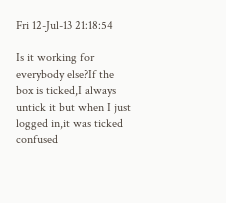Fri 12-Jul-13 21:18:54

Is it working for everybody else?If the box is ticked,I always untick it but when I just logged in,it was ticked confused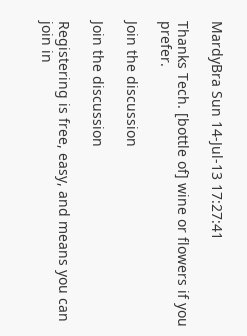MardyBra Sun 14-Jul-13 17:27:41

Thanks Tech. [bottle of] wine or flowers if you prefer.

Join the discussion

Join the discussion

Registering is free, easy, and means you can join in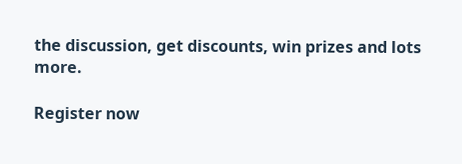the discussion, get discounts, win prizes and lots more.

Register now